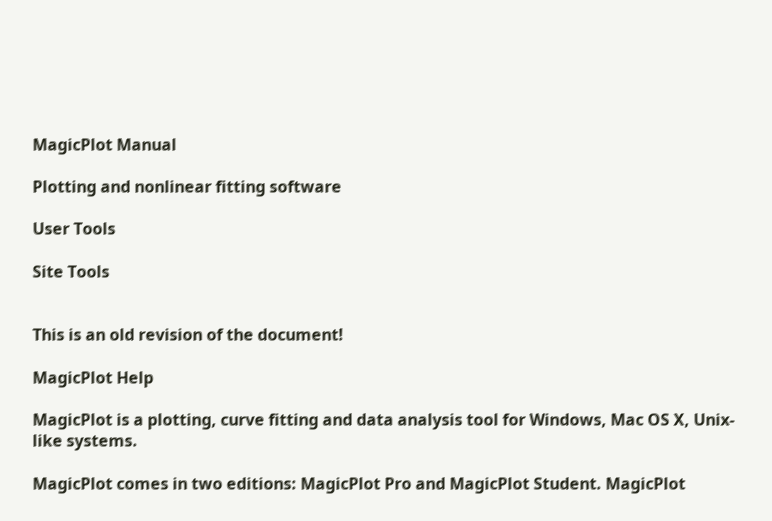MagicPlot Manual

Plotting and nonlinear fitting software

User Tools

Site Tools


This is an old revision of the document!

MagicPlot Help

MagicPlot is a plotting, curve fitting and data analysis tool for Windows, Mac OS X, Unix-like systems.

MagicPlot comes in two editions: MagicPlot Pro and MagicPlot Student. MagicPlot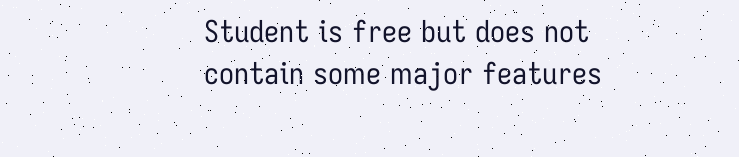Student is free but does not contain some major features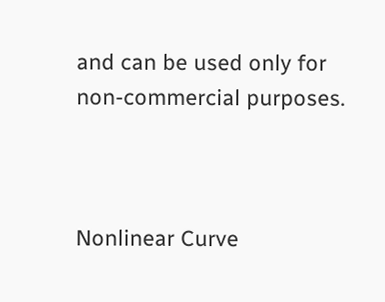and can be used only for non-commercial purposes.



Nonlinear Curve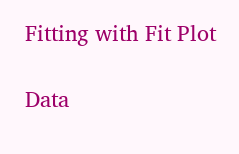Fitting with Fit Plot

Data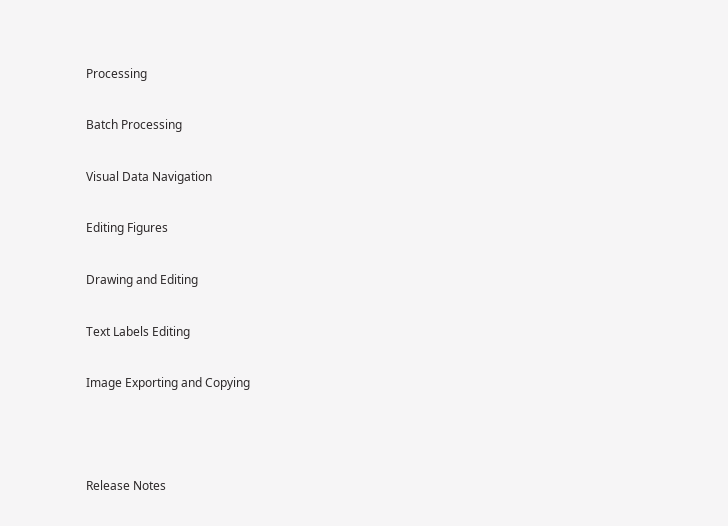Processing

Batch Processing

Visual Data Navigation

Editing Figures

Drawing and Editing

Text Labels Editing

Image Exporting and Copying



Release Notes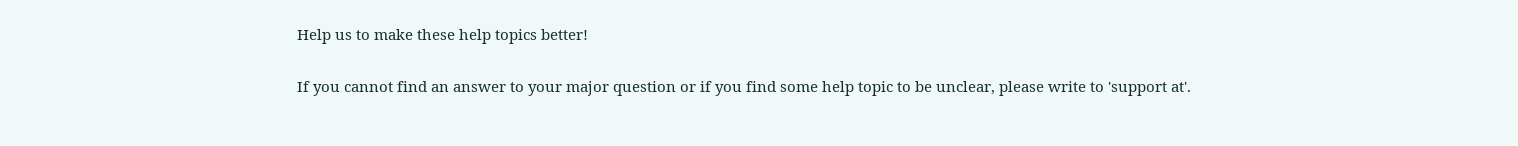Help us to make these help topics better!

If you cannot find an answer to your major question or if you find some help topic to be unclear, please write to 'support at'.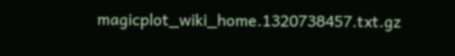magicplot_wiki_home.1320738457.txt.gz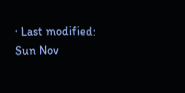· Last modified: Sun Nov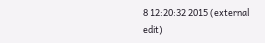8 12:20:32 2015 (external edit)